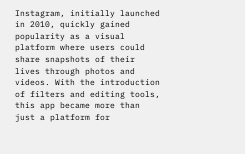Instagram, initially launched in 2010, quickly gained popularity as a visual platform where users could share snapshots of their lives through photos and videos. With the introduction of filters and editing tools, this app became more than just a platform for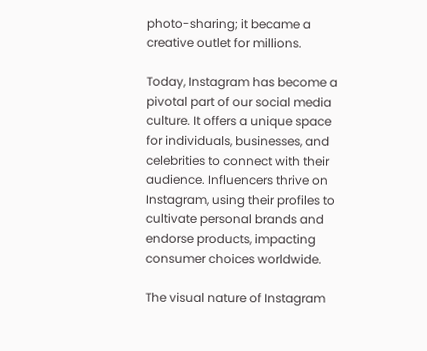photo-sharing; it became a creative outlet for millions.

Today, Instagram has become a pivotal part of our social media culture. It offers a unique space for individuals, businesses, and celebrities to connect with their audience. Influencers thrive on Instagram, using their profiles to cultivate personal brands and endorse products, impacting consumer choices worldwide.

The visual nature of Instagram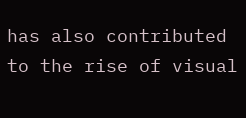has also contributed to the rise of visual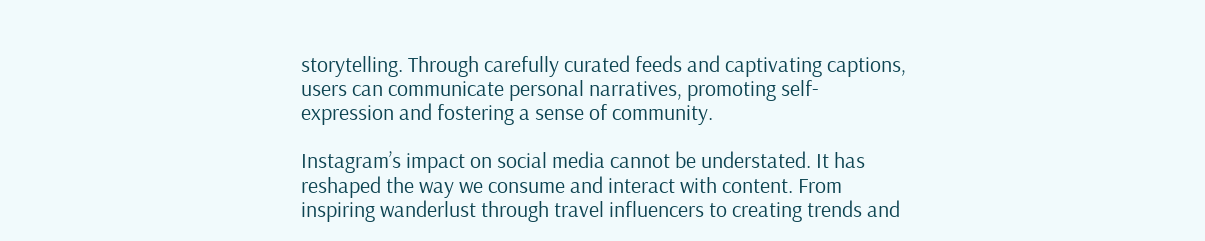storytelling. Through carefully curated feeds and captivating captions, users can communicate personal narratives, promoting self-expression and fostering a sense of community.

Instagram’s impact on social media cannot be understated. It has reshaped the way we consume and interact with content. From inspiring wanderlust through travel influencers to creating trends and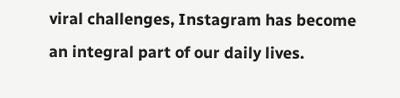viral challenges, Instagram has become an integral part of our daily lives.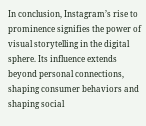In conclusion, Instagram’s rise to prominence signifies the power of visual storytelling in the digital sphere. Its influence extends beyond personal connections, shaping consumer behaviors and shaping social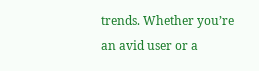trends. Whether you’re an avid user or a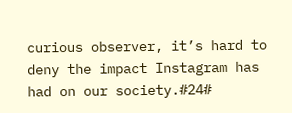curious observer, it’s hard to deny the impact Instagram has had on our society.#24#